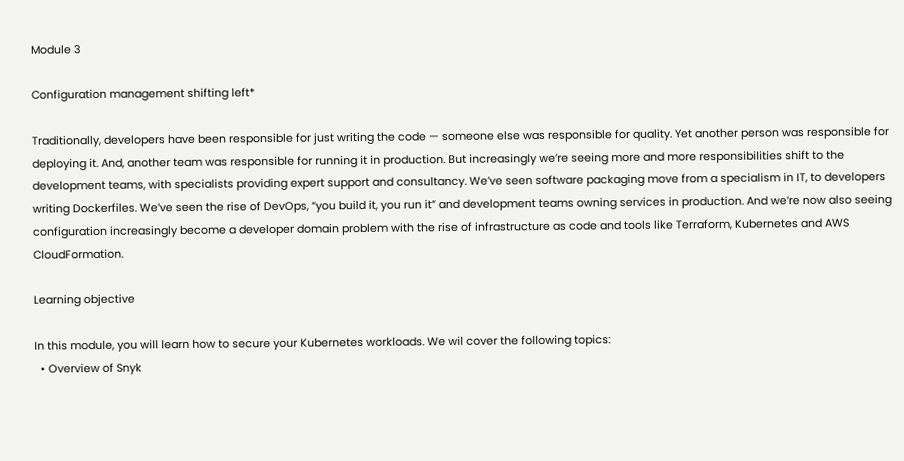Module 3

Configuration management shifting left*

Traditionally, developers have been responsible for just writing the code — someone else was responsible for quality. Yet another person was responsible for deploying it. And, another team was responsible for running it in production. But increasingly we’re seeing more and more responsibilities shift to the development teams, with specialists providing expert support and consultancy. We’ve seen software packaging move from a specialism in IT, to developers writing Dockerfiles. We’ve seen the rise of DevOps, “you build it, you run it” and development teams owning services in production. And we’re now also seeing configuration increasingly become a developer domain problem with the rise of infrastructure as code and tools like Terraform, Kubernetes and AWS CloudFormation.

Learning objective

In this module, you will learn how to secure your Kubernetes workloads. We wil cover the following topics:
  • Overview of Snyk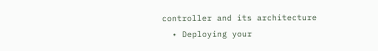controller and its architecture
  • Deploying your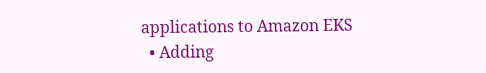applications to Amazon EKS
  • Adding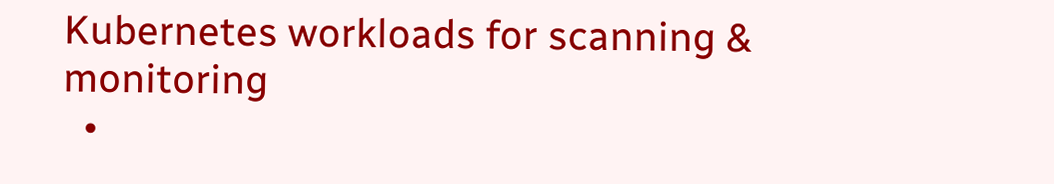Kubernetes workloads for scanning & monitoring
  •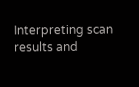Interpreting scan results and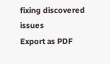fixing discovered issues
Export as PDF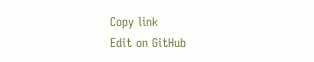Copy link
Edit on GitHub